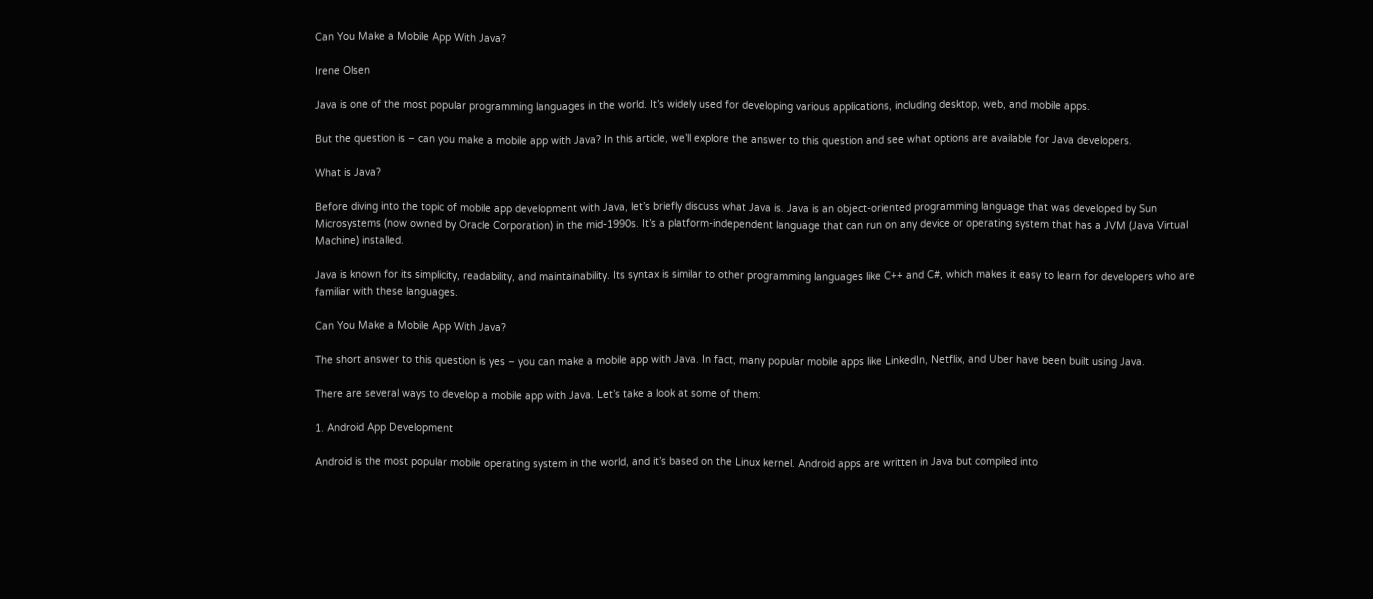Can You Make a Mobile App With Java?

Irene Olsen

Java is one of the most popular programming languages in the world. It’s widely used for developing various applications, including desktop, web, and mobile apps.

But the question is – can you make a mobile app with Java? In this article, we’ll explore the answer to this question and see what options are available for Java developers.

What is Java?

Before diving into the topic of mobile app development with Java, let’s briefly discuss what Java is. Java is an object-oriented programming language that was developed by Sun Microsystems (now owned by Oracle Corporation) in the mid-1990s. It’s a platform-independent language that can run on any device or operating system that has a JVM (Java Virtual Machine) installed.

Java is known for its simplicity, readability, and maintainability. Its syntax is similar to other programming languages like C++ and C#, which makes it easy to learn for developers who are familiar with these languages.

Can You Make a Mobile App With Java?

The short answer to this question is yes – you can make a mobile app with Java. In fact, many popular mobile apps like LinkedIn, Netflix, and Uber have been built using Java.

There are several ways to develop a mobile app with Java. Let’s take a look at some of them:

1. Android App Development

Android is the most popular mobile operating system in the world, and it’s based on the Linux kernel. Android apps are written in Java but compiled into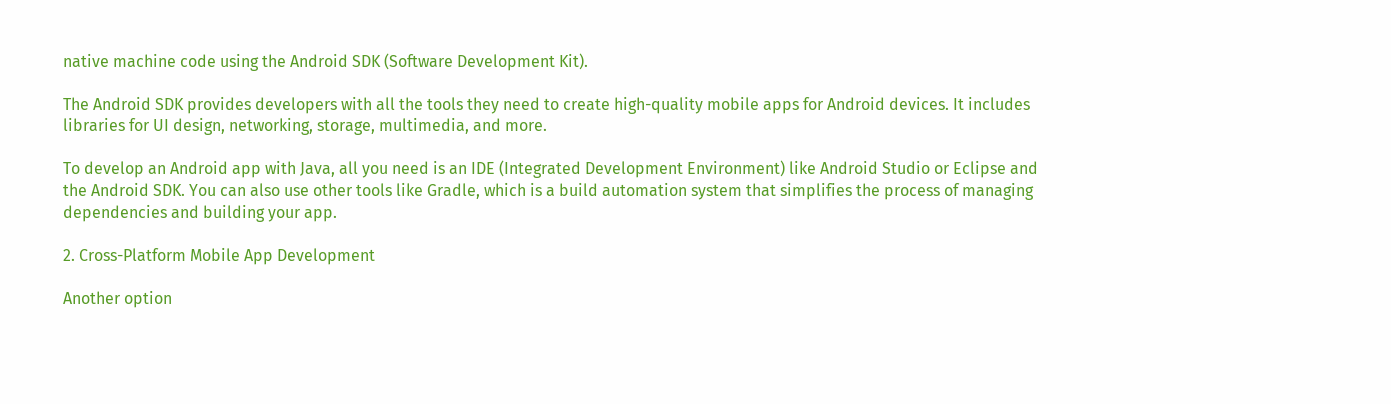native machine code using the Android SDK (Software Development Kit).

The Android SDK provides developers with all the tools they need to create high-quality mobile apps for Android devices. It includes libraries for UI design, networking, storage, multimedia, and more.

To develop an Android app with Java, all you need is an IDE (Integrated Development Environment) like Android Studio or Eclipse and the Android SDK. You can also use other tools like Gradle, which is a build automation system that simplifies the process of managing dependencies and building your app.

2. Cross-Platform Mobile App Development

Another option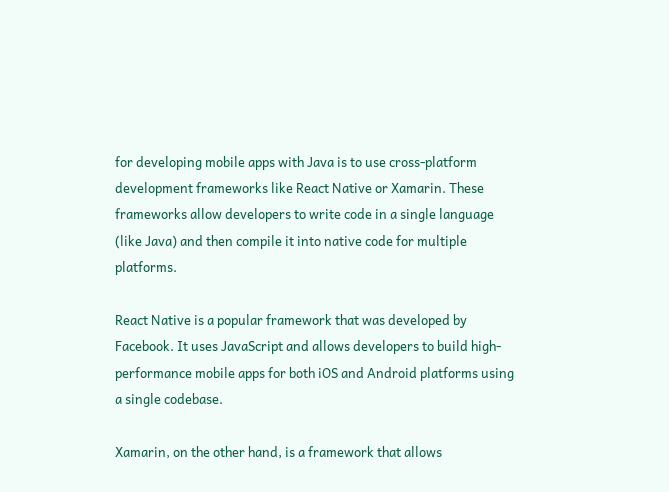for developing mobile apps with Java is to use cross-platform development frameworks like React Native or Xamarin. These frameworks allow developers to write code in a single language (like Java) and then compile it into native code for multiple platforms.

React Native is a popular framework that was developed by Facebook. It uses JavaScript and allows developers to build high-performance mobile apps for both iOS and Android platforms using a single codebase.

Xamarin, on the other hand, is a framework that allows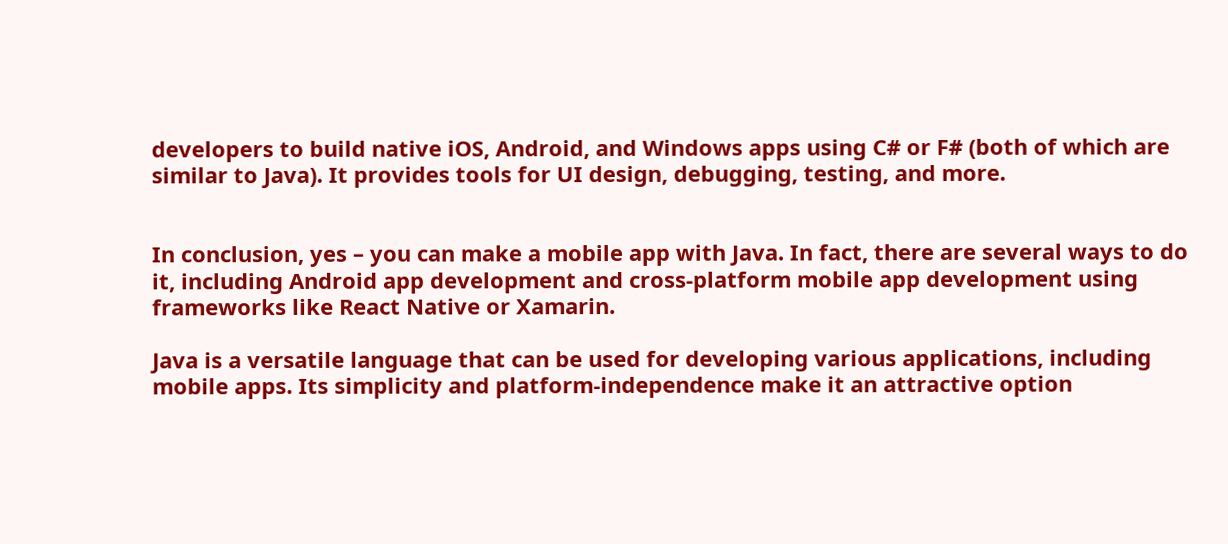developers to build native iOS, Android, and Windows apps using C# or F# (both of which are similar to Java). It provides tools for UI design, debugging, testing, and more.


In conclusion, yes – you can make a mobile app with Java. In fact, there are several ways to do it, including Android app development and cross-platform mobile app development using frameworks like React Native or Xamarin.

Java is a versatile language that can be used for developing various applications, including mobile apps. Its simplicity and platform-independence make it an attractive option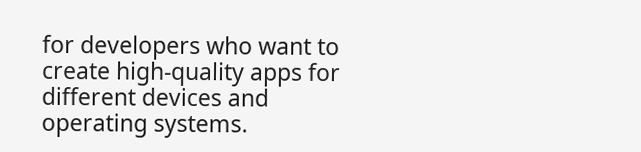for developers who want to create high-quality apps for different devices and operating systems.